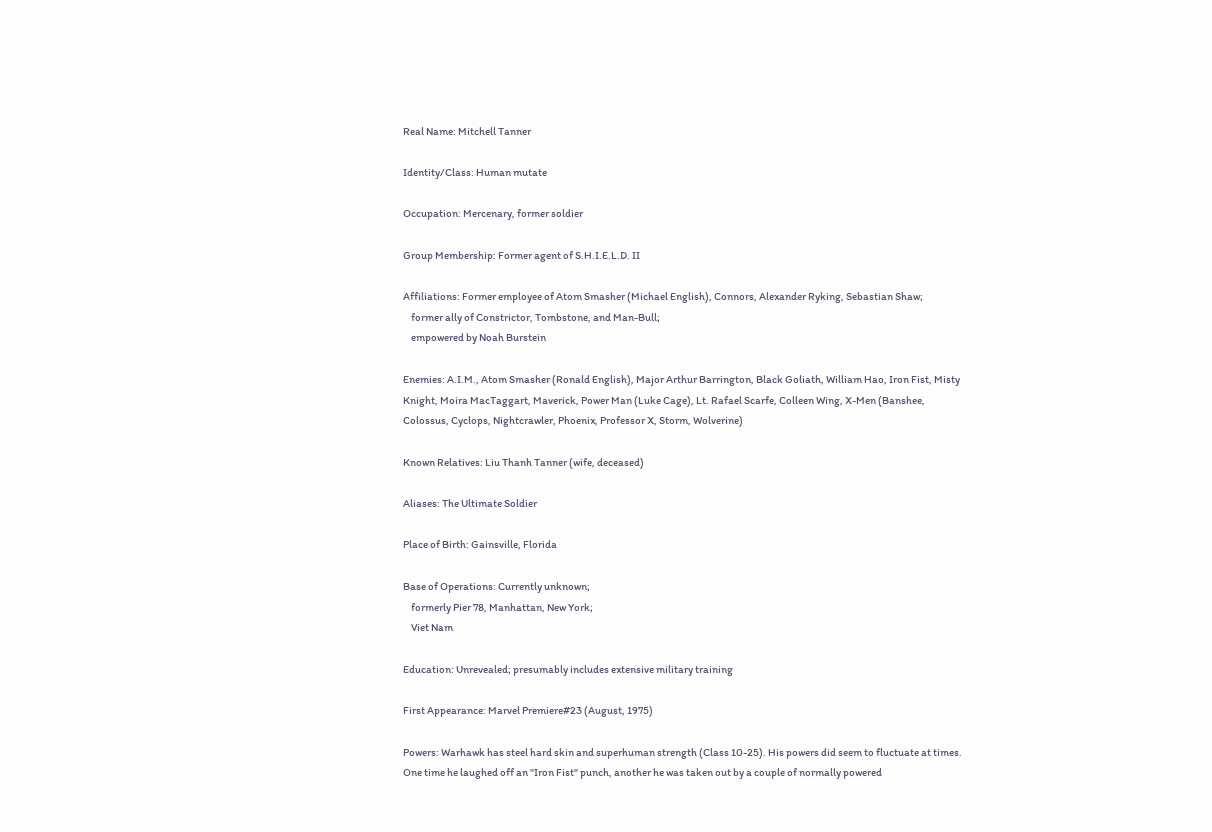Real Name: Mitchell Tanner

Identity/Class: Human mutate

Occupation: Mercenary, former soldier

Group Membership: Former agent of S.H.I.E.L.D. II

Affiliations: Former employee of Atom Smasher (Michael English), Connors, Alexander Ryking, Sebastian Shaw;
    former ally of Constrictor, Tombstone, and Man-Bull;
    empowered by Noah Burstein

Enemies: A.I.M., Atom Smasher (Ronald English), Major Arthur Barrington, Black Goliath, William Hao, Iron Fist, Misty Knight, Moira MacTaggart, Maverick, Power Man (Luke Cage), Lt. Rafael Scarfe, Colleen Wing, X-Men (Banshee, Colossus, Cyclops, Nightcrawler, Phoenix, Professor X, Storm, Wolverine)

Known Relatives: Liu Thanh Tanner (wife, deceased)

Aliases: The Ultimate Soldier

Place of Birth: Gainsville, Florida

Base of Operations: Currently unknown;
    formerly Pier 78, Manhattan, New York;
    Viet Nam

Education: Unrevealed; presumably includes extensive military training

First Appearance: Marvel Premiere#23 (August, 1975)

Powers: Warhawk has steel hard skin and superhuman strength (Class 10-25). His powers did seem to fluctuate at times. One time he laughed off an "Iron Fist" punch, another he was taken out by a couple of normally powered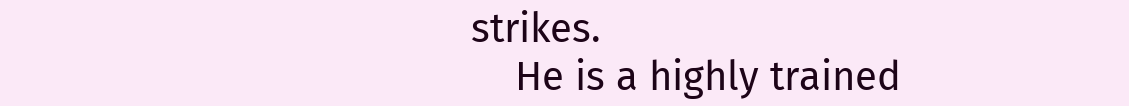strikes.
    He is a highly trained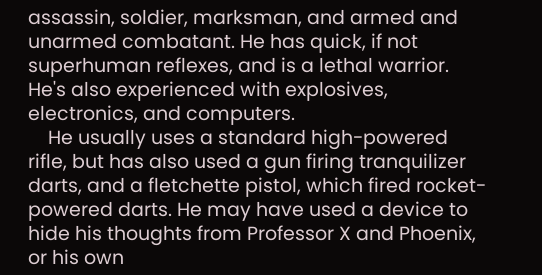assassin, soldier, marksman, and armed and unarmed combatant. He has quick, if not superhuman reflexes, and is a lethal warrior. He's also experienced with explosives, electronics, and computers.
    He usually uses a standard high-powered rifle, but has also used a gun firing tranquilizer darts, and a fletchette pistol, which fired rocket-powered darts. He may have used a device to hide his thoughts from Professor X and Phoenix, or his own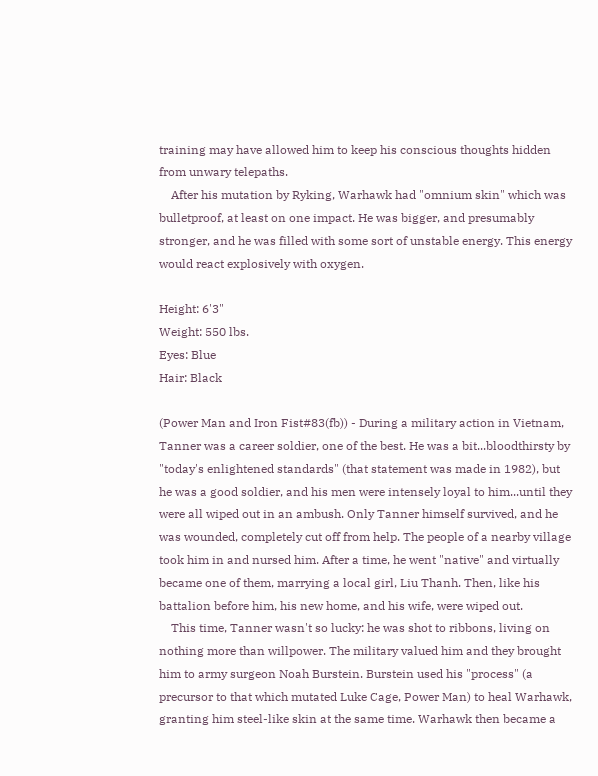training may have allowed him to keep his conscious thoughts hidden from unwary telepaths.
    After his mutation by Ryking, Warhawk had "omnium skin" which was bulletproof, at least on one impact. He was bigger, and presumably stronger, and he was filled with some sort of unstable energy. This energy would react explosively with oxygen.

Height: 6'3"
Weight: 550 lbs.
Eyes: Blue
Hair: Black

(Power Man and Iron Fist#83(fb)) - During a military action in Vietnam, Tanner was a career soldier, one of the best. He was a bit...bloodthirsty by "today's enlightened standards" (that statement was made in 1982), but he was a good soldier, and his men were intensely loyal to him...until they were all wiped out in an ambush. Only Tanner himself survived, and he was wounded, completely cut off from help. The people of a nearby village took him in and nursed him. After a time, he went "native" and virtually became one of them, marrying a local girl, Liu Thanh. Then, like his battalion before him, his new home, and his wife, were wiped out.
    This time, Tanner wasn't so lucky: he was shot to ribbons, living on nothing more than willpower. The military valued him and they brought him to army surgeon Noah Burstein. Burstein used his "process" (a precursor to that which mutated Luke Cage, Power Man) to heal Warhawk, granting him steel-like skin at the same time. Warhawk then became a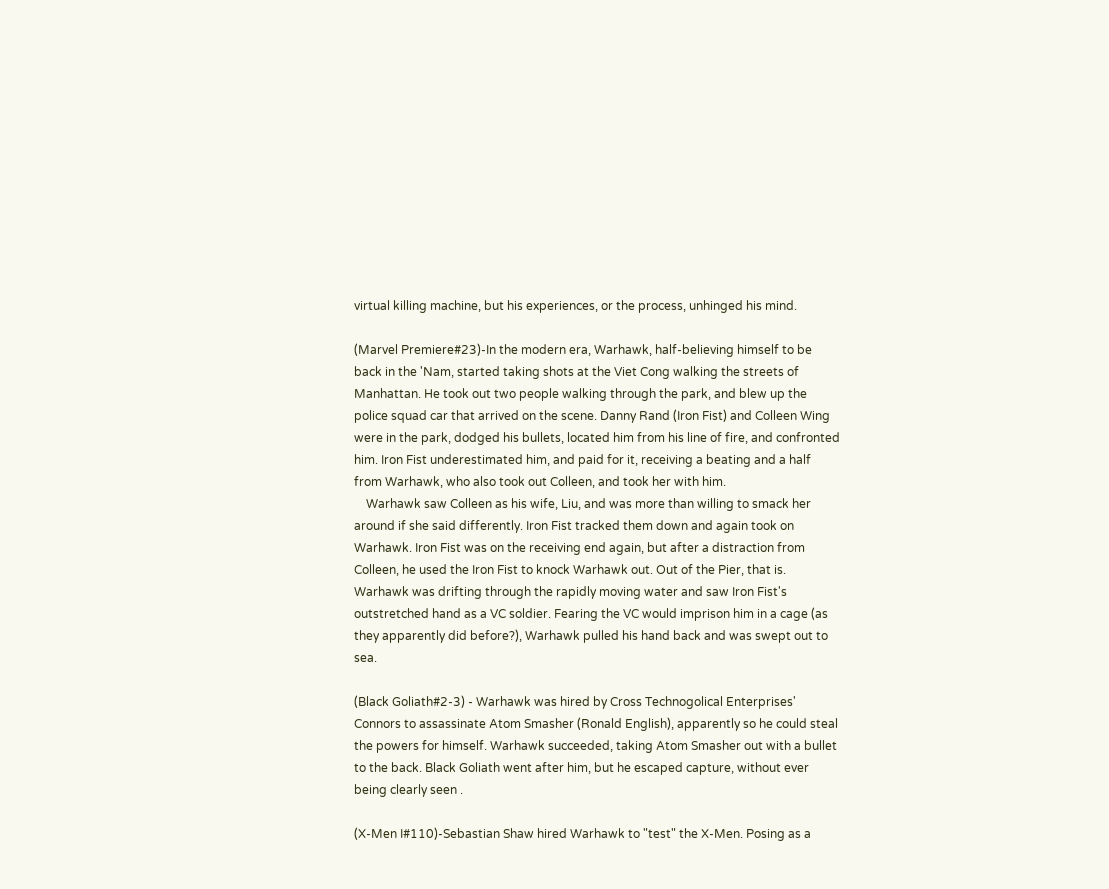virtual killing machine, but his experiences, or the process, unhinged his mind.

(Marvel Premiere#23)-In the modern era, Warhawk, half-believing himself to be back in the 'Nam, started taking shots at the Viet Cong walking the streets of Manhattan. He took out two people walking through the park, and blew up the police squad car that arrived on the scene. Danny Rand (Iron Fist) and Colleen Wing were in the park, dodged his bullets, located him from his line of fire, and confronted him. Iron Fist underestimated him, and paid for it, receiving a beating and a half from Warhawk, who also took out Colleen, and took her with him.
    Warhawk saw Colleen as his wife, Liu, and was more than willing to smack her around if she said differently. Iron Fist tracked them down and again took on Warhawk. Iron Fist was on the receiving end again, but after a distraction from Colleen, he used the Iron Fist to knock Warhawk out. Out of the Pier, that is. Warhawk was drifting through the rapidly moving water and saw Iron Fist's outstretched hand as a VC soldier. Fearing the VC would imprison him in a cage (as they apparently did before?), Warhawk pulled his hand back and was swept out to sea.

(Black Goliath#2-3) - Warhawk was hired by Cross Technogolical Enterprises' Connors to assassinate Atom Smasher (Ronald English), apparently so he could steal the powers for himself. Warhawk succeeded, taking Atom Smasher out with a bullet to the back. Black Goliath went after him, but he escaped capture, without ever being clearly seen .

(X-Men I#110)-Sebastian Shaw hired Warhawk to "test" the X-Men. Posing as a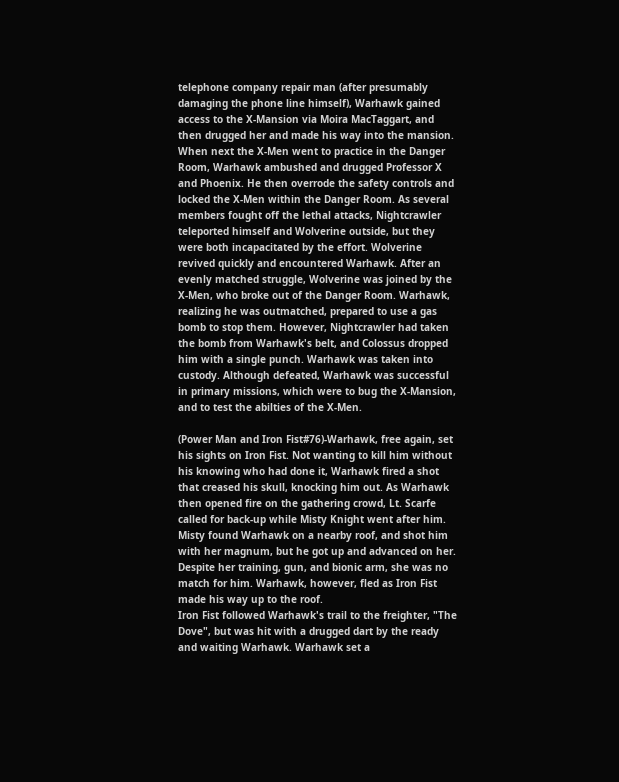telephone company repair man (after presumably damaging the phone line himself), Warhawk gained access to the X-Mansion via Moira MacTaggart, and then drugged her and made his way into the mansion. When next the X-Men went to practice in the Danger Room, Warhawk ambushed and drugged Professor X and Phoenix. He then overrode the safety controls and locked the X-Men within the Danger Room. As several members fought off the lethal attacks, Nightcrawler teleported himself and Wolverine outside, but they were both incapacitated by the effort. Wolverine revived quickly and encountered Warhawk. After an evenly matched struggle, Wolverine was joined by the X-Men, who broke out of the Danger Room. Warhawk, realizing he was outmatched, prepared to use a gas bomb to stop them. However, Nightcrawler had taken the bomb from Warhawk's belt, and Colossus dropped him with a single punch. Warhawk was taken into custody. Although defeated, Warhawk was successful in primary missions, which were to bug the X-Mansion, and to test the abilties of the X-Men.

(Power Man and Iron Fist#76)-Warhawk, free again, set his sights on Iron Fist. Not wanting to kill him without his knowing who had done it, Warhawk fired a shot that creased his skull, knocking him out. As Warhawk then opened fire on the gathering crowd, Lt. Scarfe called for back-up while Misty Knight went after him. Misty found Warhawk on a nearby roof, and shot him with her magnum, but he got up and advanced on her. Despite her training, gun, and bionic arm, she was no match for him. Warhawk, however, fled as Iron Fist made his way up to the roof.
Iron Fist followed Warhawk's trail to the freighter, "The Dove", but was hit with a drugged dart by the ready and waiting Warhawk. Warhawk set a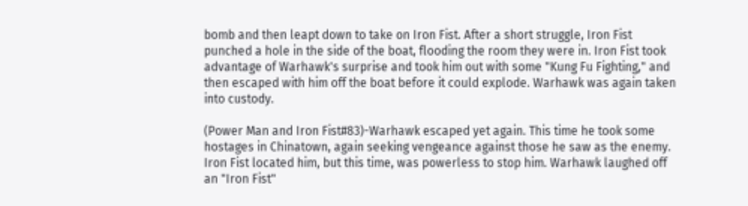bomb and then leapt down to take on Iron Fist. After a short struggle, Iron Fist punched a hole in the side of the boat, flooding the room they were in. Iron Fist took advantage of Warhawk's surprise and took him out with some "Kung Fu Fighting," and then escaped with him off the boat before it could explode. Warhawk was again taken into custody.

(Power Man and Iron Fist#83)-Warhawk escaped yet again. This time he took some hostages in Chinatown, again seeking vengeance against those he saw as the enemy. Iron Fist located him, but this time, was powerless to stop him. Warhawk laughed off an "Iron Fist"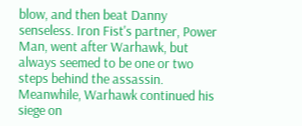blow, and then beat Danny senseless. Iron Fist's partner, Power Man, went after Warhawk, but always seemed to be one or two steps behind the assassin. Meanwhile, Warhawk continued his siege on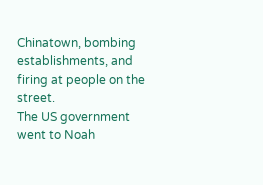Chinatown, bombing establishments, and firing at people on the street.
The US government went to Noah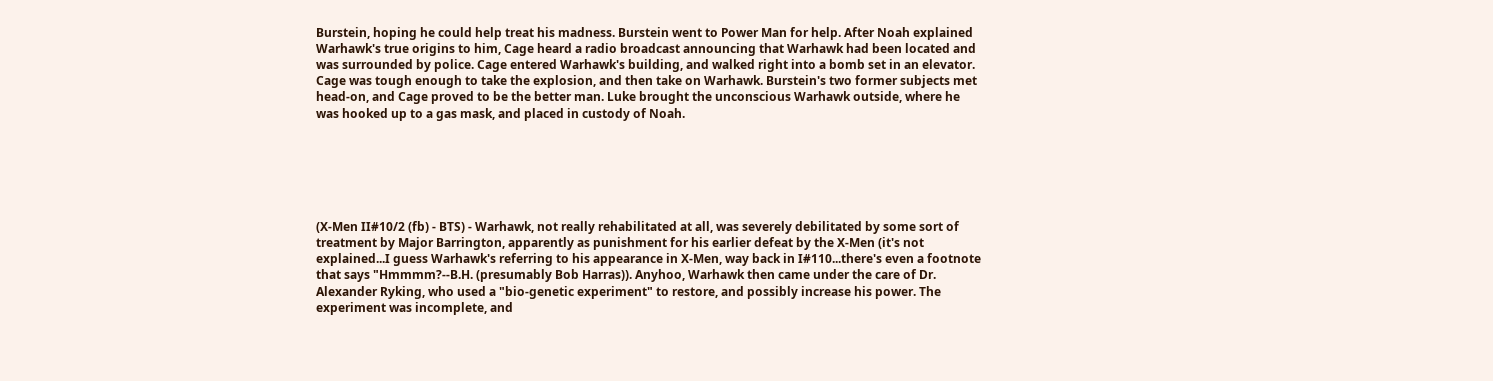Burstein, hoping he could help treat his madness. Burstein went to Power Man for help. After Noah explained Warhawk's true origins to him, Cage heard a radio broadcast announcing that Warhawk had been located and was surrounded by police. Cage entered Warhawk's building, and walked right into a bomb set in an elevator. Cage was tough enough to take the explosion, and then take on Warhawk. Burstein's two former subjects met head-on, and Cage proved to be the better man. Luke brought the unconscious Warhawk outside, where he was hooked up to a gas mask, and placed in custody of Noah.






(X-Men II#10/2 (fb) - BTS) - Warhawk, not really rehabilitated at all, was severely debilitated by some sort of treatment by Major Barrington, apparently as punishment for his earlier defeat by the X-Men (it's not explained...I guess Warhawk's referring to his appearance in X-Men, way back in I#110...there's even a footnote that says "Hmmmm?--B.H. (presumably Bob Harras)). Anyhoo, Warhawk then came under the care of Dr. Alexander Ryking, who used a "bio-genetic experiment" to restore, and possibly increase his power. The experiment was incomplete, and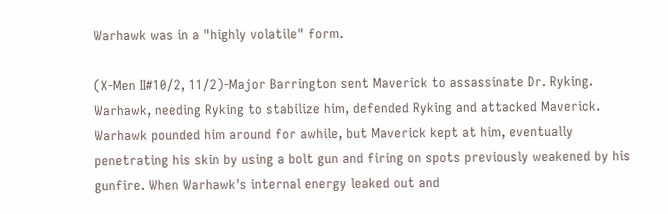Warhawk was in a "highly volatile" form.

(X-Men II#10/2, 11/2)-Major Barrington sent Maverick to assassinate Dr. Ryking. Warhawk, needing Ryking to stabilize him, defended Ryking and attacked Maverick. Warhawk pounded him around for awhile, but Maverick kept at him, eventually penetrating his skin by using a bolt gun and firing on spots previously weakened by his gunfire. When Warhawk's internal energy leaked out and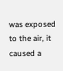was exposed to the air, it caused a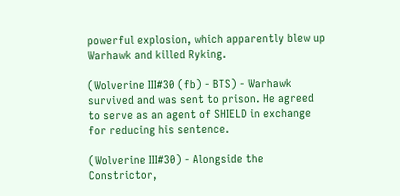powerful explosion, which apparently blew up Warhawk and killed Ryking.

(Wolverine III#30 (fb) - BTS) - Warhawk survived and was sent to prison. He agreed to serve as an agent of SHIELD in exchange for reducing his sentence.

(Wolverine III#30) - Alongside the Constrictor,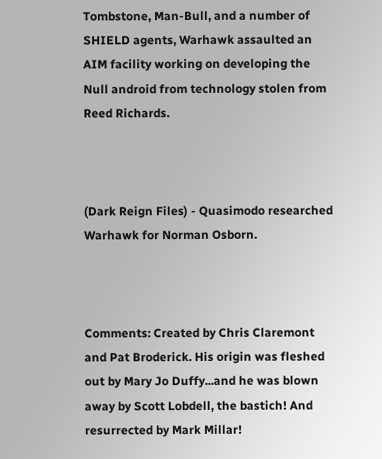Tombstone, Man-Bull, and a number of SHIELD agents, Warhawk assaulted an AIM facility working on developing the Null android from technology stolen from Reed Richards.



(Dark Reign Files) - Quasimodo researched Warhawk for Norman Osborn.



Comments: Created by Chris Claremont and Pat Broderick. His origin was fleshed out by Mary Jo Duffy...and he was blown away by Scott Lobdell, the bastich! And resurrected by Mark Millar!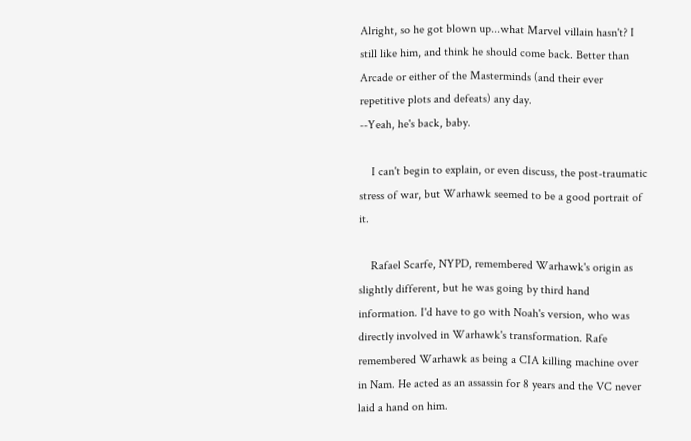Alright, so he got blown up...what Marvel villain hasn't? I still like him, and think he should come back. Better than Arcade or either of the Masterminds (and their ever repetitive plots and defeats) any day.
--Yeah, he's back, baby.

    I can't begin to explain, or even discuss, the post-traumatic stress of war, but Warhawk seemed to be a good portrait of it.

    Rafael Scarfe, NYPD, remembered Warhawk's origin as slightly different, but he was going by third hand information. I'd have to go with Noah's version, who was directly involved in Warhawk's transformation. Rafe remembered Warhawk as being a CIA killing machine over in Nam. He acted as an assassin for 8 years and the VC never laid a hand on him.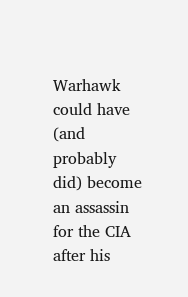Warhawk could have (and probably did) become an assassin for the CIA after his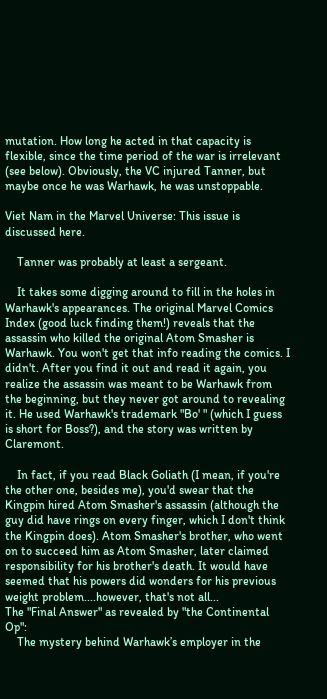mutation. How long he acted in that capacity is flexible, since the time period of the war is irrelevant (see below). Obviously, the VC injured Tanner, but maybe once he was Warhawk, he was unstoppable.

Viet Nam in the Marvel Universe: This issue is discussed here.

    Tanner was probably at least a sergeant.

    It takes some digging around to fill in the holes in Warhawk's appearances. The original Marvel Comics Index (good luck finding them!) reveals that the assassin who killed the original Atom Smasher is Warhawk. You won't get that info reading the comics. I didn't. After you find it out and read it again, you realize the assassin was meant to be Warhawk from the beginning, but they never got around to revealing it. He used Warhawk's trademark "Bo' " (which I guess is short for Boss?), and the story was written by Claremont.

    In fact, if you read Black Goliath (I mean, if you're the other one, besides me), you'd swear that the Kingpin hired Atom Smasher's assassin (although the guy did have rings on every finger, which I don't think the Kingpin does). Atom Smasher's brother, who went on to succeed him as Atom Smasher, later claimed responsibility for his brother's death. It would have seemed that his powers did wonders for his previous weight problem....however, that's not all...
The "Final Answer" as revealed by "the Continental Op":
    The mystery behind Warhawk’s employer in the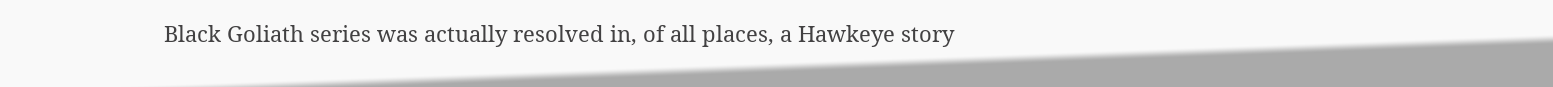Black Goliath series was actually resolved in, of all places, a Hawkeye story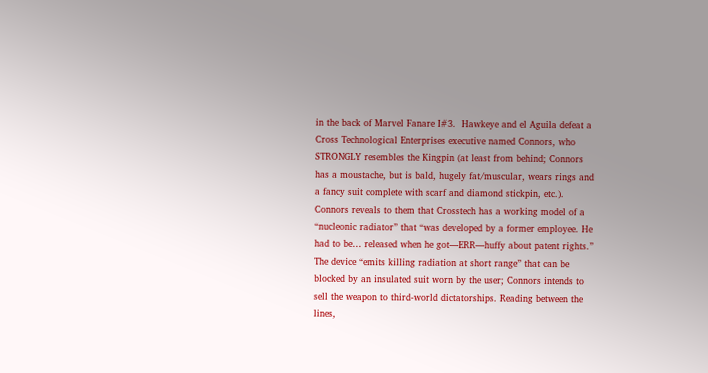in the back of Marvel Fanare I#3.  Hawkeye and el Aguila defeat a Cross Technological Enterprises executive named Connors, who STRONGLY resembles the Kingpin (at least from behind; Connors has a moustache, but is bald, hugely fat/muscular, wears rings and a fancy suit complete with scarf and diamond stickpin, etc.). Connors reveals to them that Crosstech has a working model of a “nucleonic radiator” that “was developed by a former employee. He had to be… released when he got—ERR—huffy about patent rights.” The device “emits killing radiation at short range” that can be blocked by an insulated suit worn by the user; Connors intends to sell the weapon to third-world dictatorships. Reading between the lines,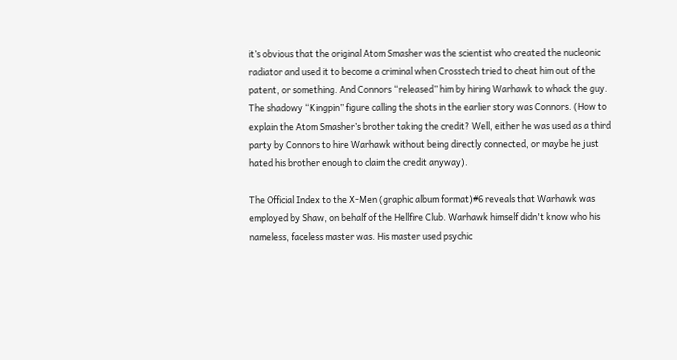it’s obvious that the original Atom Smasher was the scientist who created the nucleonic radiator and used it to become a criminal when Crosstech tried to cheat him out of the patent, or something. And Connors “released” him by hiring Warhawk to whack the guy. The shadowy “Kingpin” figure calling the shots in the earlier story was Connors. (How to explain the Atom Smasher’s brother taking the credit? Well, either he was used as a third party by Connors to hire Warhawk without being directly connected, or maybe he just hated his brother enough to claim the credit anyway).

The Official Index to the X-Men (graphic album format)#6 reveals that Warhawk was employed by Shaw, on behalf of the Hellfire Club. Warhawk himself didn't know who his nameless, faceless master was. His master used psychic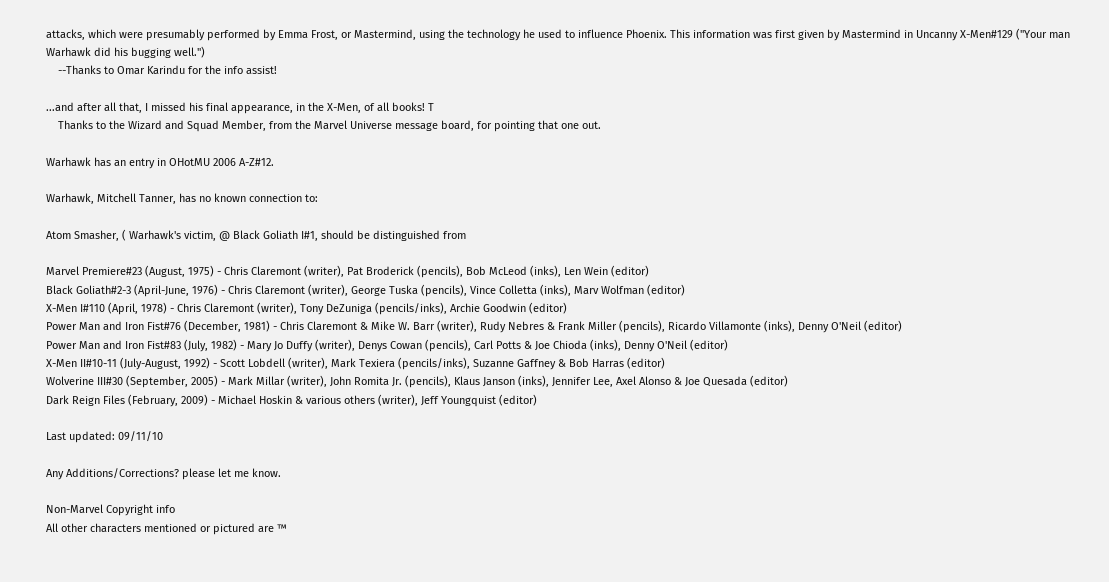attacks, which were presumably performed by Emma Frost, or Mastermind, using the technology he used to influence Phoenix. This information was first given by Mastermind in Uncanny X-Men#129 ("Your man Warhawk did his bugging well.")
    --Thanks to Omar Karindu for the info assist!

...and after all that, I missed his final appearance, in the X-Men, of all books! T
    Thanks to the Wizard and Squad Member, from the Marvel Universe message board, for pointing that one out.

Warhawk has an entry in OHotMU 2006 A-Z#12.

Warhawk, Mitchell Tanner, has no known connection to:

Atom Smasher, ( Warhawk's victim, @ Black Goliath I#1, should be distinguished from

Marvel Premiere#23 (August, 1975) - Chris Claremont (writer), Pat Broderick (pencils), Bob McLeod (inks), Len Wein (editor)
Black Goliath#2-3 (April-June, 1976) - Chris Claremont (writer), George Tuska (pencils), Vince Colletta (inks), Marv Wolfman (editor)
X-Men I#110 (April, 1978) - Chris Claremont (writer), Tony DeZuniga (pencils/inks), Archie Goodwin (editor)
Power Man and Iron Fist#76 (December, 1981) - Chris Claremont & Mike W. Barr (writer), Rudy Nebres & Frank Miller (pencils), Ricardo Villamonte (inks), Denny O'Neil (editor)
Power Man and Iron Fist#83 (July, 1982) - Mary Jo Duffy (writer), Denys Cowan (pencils), Carl Potts & Joe Chioda (inks), Denny O'Neil (editor)
X-Men II#10-11 (July-August, 1992) - Scott Lobdell (writer), Mark Texiera (pencils/inks), Suzanne Gaffney & Bob Harras (editor)
Wolverine III#30 (September, 2005) - Mark Millar (writer), John Romita Jr. (pencils), Klaus Janson (inks), Jennifer Lee, Axel Alonso & Joe Quesada (editor)
Dark Reign Files (February, 2009) - Michael Hoskin & various others (writer), Jeff Youngquist (editor)

Last updated: 09/11/10

Any Additions/Corrections? please let me know.

Non-Marvel Copyright info
All other characters mentioned or pictured are ™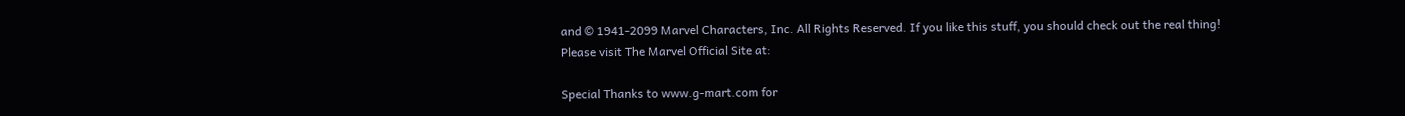and © 1941-2099 Marvel Characters, Inc. All Rights Reserved. If you like this stuff, you should check out the real thing!
Please visit The Marvel Official Site at:

Special Thanks to www.g-mart.com for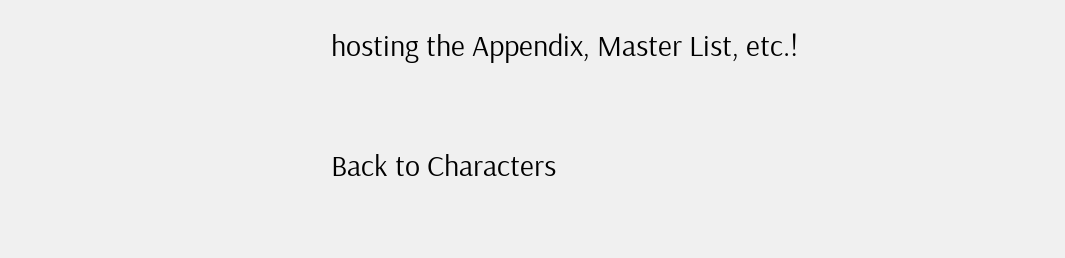hosting the Appendix, Master List, etc.!

Back to Characters